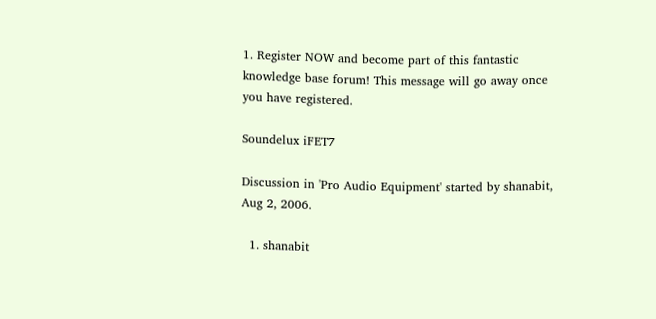1. Register NOW and become part of this fantastic knowledge base forum! This message will go away once you have registered.

Soundelux iFET7

Discussion in 'Pro Audio Equipment' started by shanabit, Aug 2, 2006.

  1. shanabit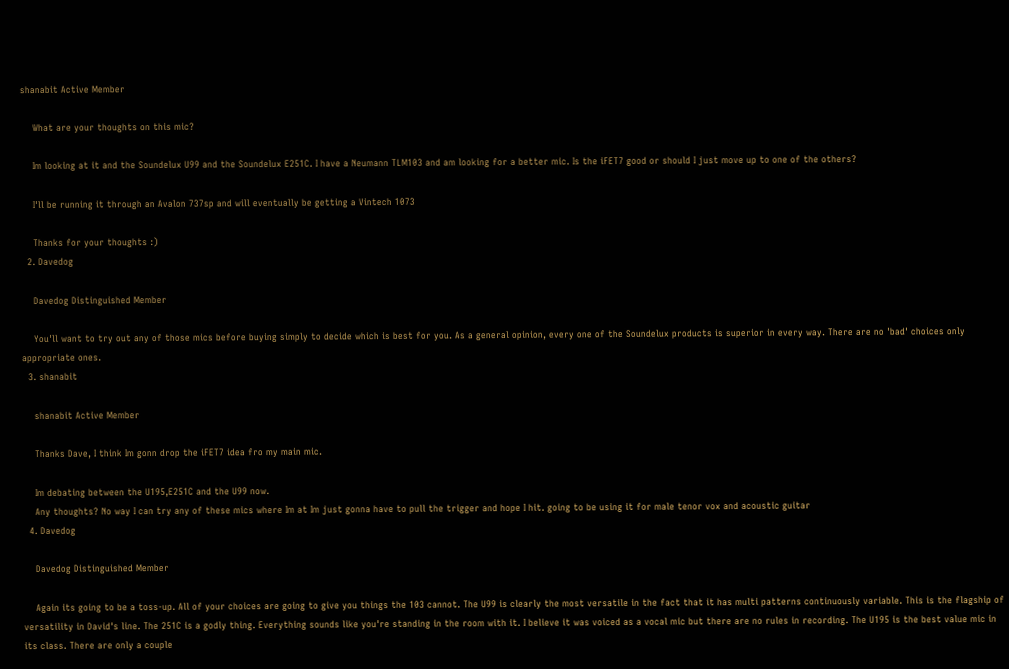shanabit Active Member

    What are your thoughts on this mic?

    Im looking at it and the Soundelux U99 and the Soundelux E251C. I have a Neumann TLM103 and am looking for a better mic. Is the iFET7 good or should I just move up to one of the others?

    I'll be running it through an Avalon 737sp and will eventually be getting a Vintech 1073

    Thanks for your thoughts :)
  2. Davedog

    Davedog Distinguished Member

    You'll want to try out any of those mics before buying simply to decide which is best for you. As a general opinion, every one of the Soundelux products is superior in every way. There are no 'bad' choices only appropriate ones.
  3. shanabit

    shanabit Active Member

    Thanks Dave, I think Im gonn drop the iFET7 idea fro my main mic.

    Im debating between the U195,E251C and the U99 now.
    Any thoughts? No way I can try any of these mics where Im at Im just gonna have to pull the trigger and hope I hit. going to be using it for male tenor vox and acoustic guitar
  4. Davedog

    Davedog Distinguished Member

    Again its going to be a toss-up. All of your choices are going to give you things the 103 cannot. The U99 is clearly the most versatile in the fact that it has multi patterns continuously variable. This is the flagship of versatility in David's line. The 251C is a godly thing. Everything sounds like you're standing in the room with it. I believe it was voiced as a vocal mic but there are no rules in recording. The U195 is the best value mic in its class. There are only a couple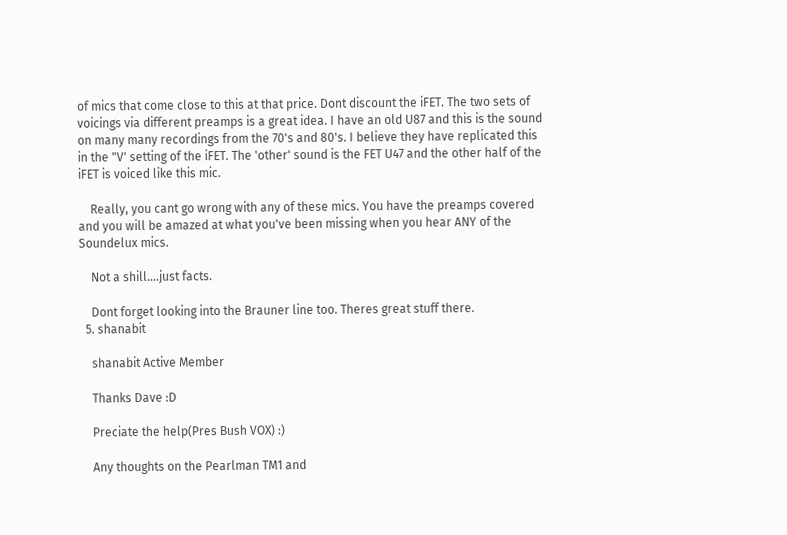of mics that come close to this at that price. Dont discount the iFET. The two sets of voicings via different preamps is a great idea. I have an old U87 and this is the sound on many many recordings from the 70's and 80's. I believe they have replicated this in the "V' setting of the iFET. The 'other' sound is the FET U47 and the other half of the iFET is voiced like this mic.

    Really, you cant go wrong with any of these mics. You have the preamps covered and you will be amazed at what you've been missing when you hear ANY of the Soundelux mics.

    Not a shill....just facts.

    Dont forget looking into the Brauner line too. Theres great stuff there.
  5. shanabit

    shanabit Active Member

    Thanks Dave :D

    Preciate the help(Pres Bush VOX) :)

    Any thoughts on the Pearlman TM1 and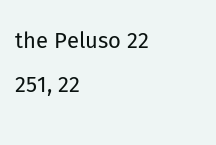the Peluso 22 251, 22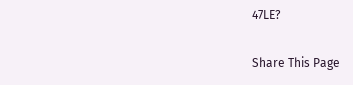47LE?

Share This Page